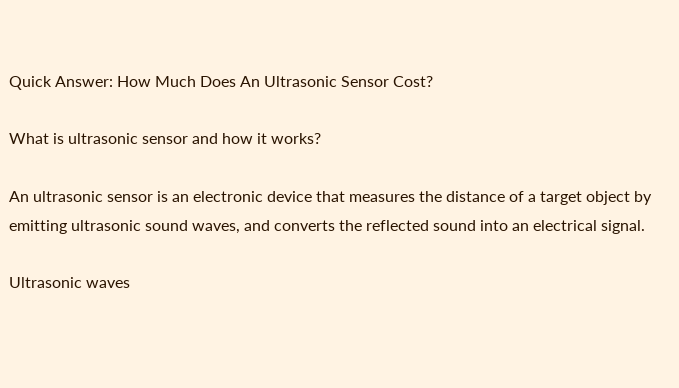Quick Answer: How Much Does An Ultrasonic Sensor Cost?

What is ultrasonic sensor and how it works?

An ultrasonic sensor is an electronic device that measures the distance of a target object by emitting ultrasonic sound waves, and converts the reflected sound into an electrical signal.

Ultrasonic waves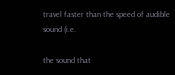travel faster than the speed of audible sound (i.e.

the sound that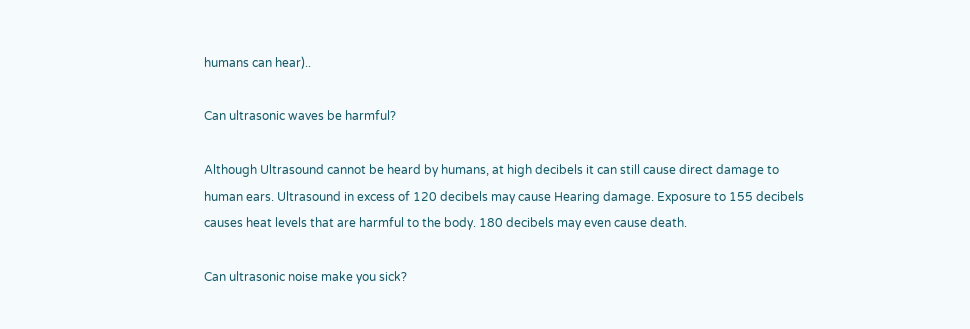humans can hear)..

Can ultrasonic waves be harmful?

Although Ultrasound cannot be heard by humans, at high decibels it can still cause direct damage to human ears. Ultrasound in excess of 120 decibels may cause Hearing damage. Exposure to 155 decibels causes heat levels that are harmful to the body. 180 decibels may even cause death.

Can ultrasonic noise make you sick?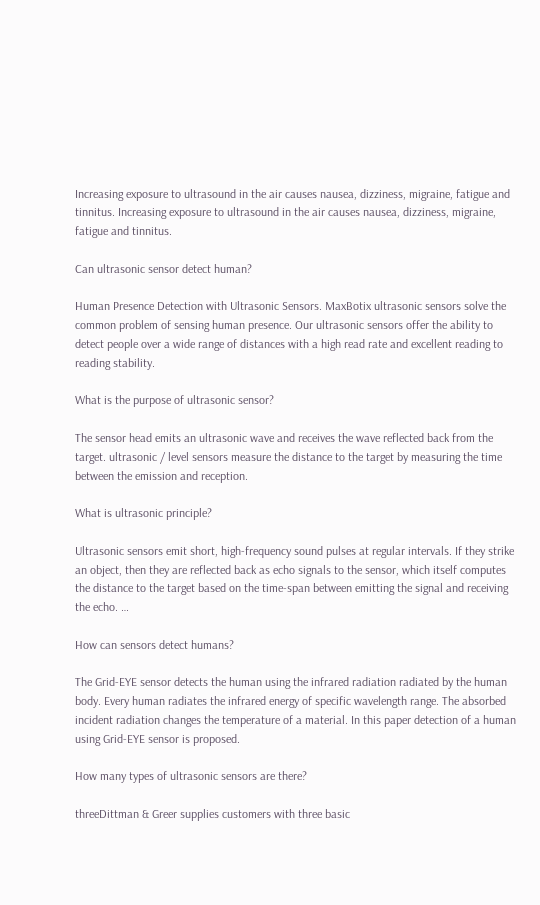Increasing exposure to ultrasound in the air causes nausea, dizziness, migraine, fatigue and tinnitus. Increasing exposure to ultrasound in the air causes nausea, dizziness, migraine, fatigue and tinnitus.

Can ultrasonic sensor detect human?

Human Presence Detection with Ultrasonic Sensors. MaxBotix ultrasonic sensors solve the common problem of sensing human presence. Our ultrasonic sensors offer the ability to detect people over a wide range of distances with a high read rate and excellent reading to reading stability.

What is the purpose of ultrasonic sensor?

The sensor head emits an ultrasonic wave and receives the wave reflected back from the target. ultrasonic / level sensors measure the distance to the target by measuring the time between the emission and reception.

What is ultrasonic principle?

Ultrasonic sensors emit short, high-frequency sound pulses at regular intervals. If they strike an object, then they are reflected back as echo signals to the sensor, which itself computes the distance to the target based on the time-span between emitting the signal and receiving the echo. …

How can sensors detect humans?

The Grid-EYE sensor detects the human using the infrared radiation radiated by the human body. Every human radiates the infrared energy of specific wavelength range. The absorbed incident radiation changes the temperature of a material. In this paper detection of a human using Grid-EYE sensor is proposed.

How many types of ultrasonic sensors are there?

threeDittman & Greer supplies customers with three basic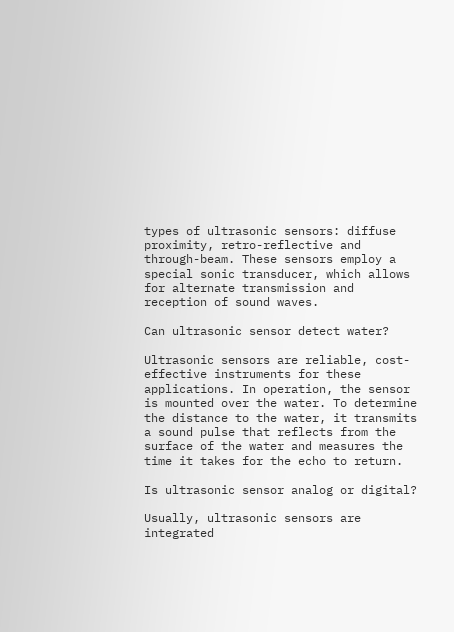types of ultrasonic sensors: diffuse proximity, retro-reflective and through-beam. These sensors employ a special sonic transducer, which allows for alternate transmission and reception of sound waves.

Can ultrasonic sensor detect water?

Ultrasonic sensors are reliable, cost-effective instruments for these applications. In operation, the sensor is mounted over the water. To determine the distance to the water, it transmits a sound pulse that reflects from the surface of the water and measures the time it takes for the echo to return.

Is ultrasonic sensor analog or digital?

Usually, ultrasonic sensors are integrated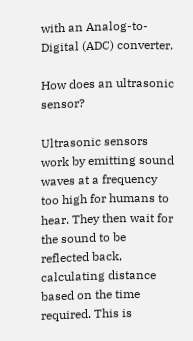with an Analog-to-Digital (ADC) converter.

How does an ultrasonic sensor?

Ultrasonic sensors work by emitting sound waves at a frequency too high for humans to hear. They then wait for the sound to be reflected back, calculating distance based on the time required. This is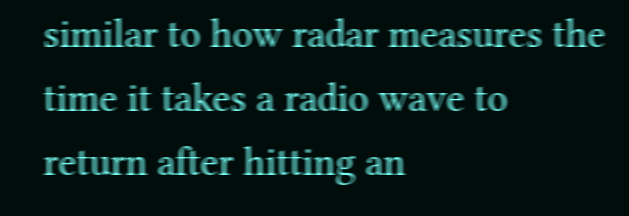similar to how radar measures the time it takes a radio wave to return after hitting an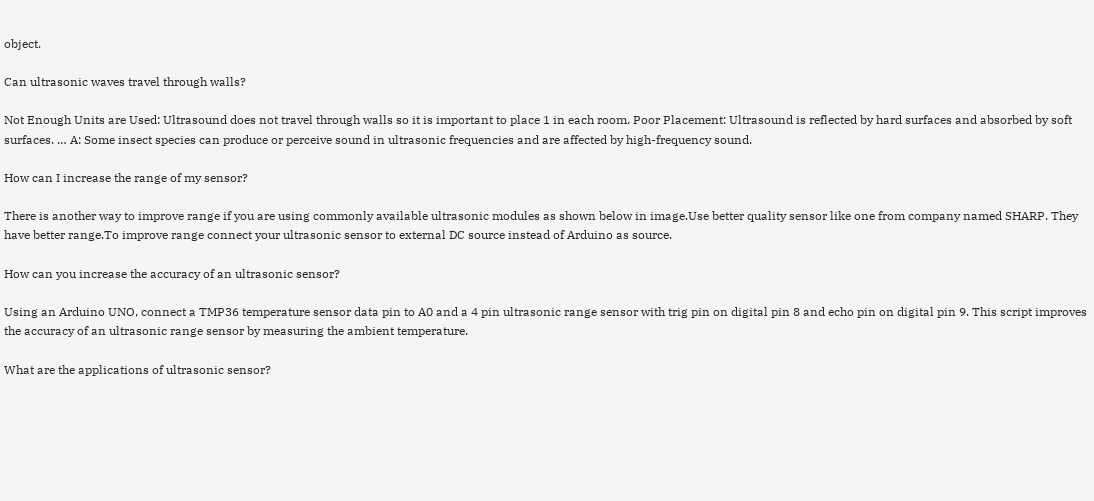object.

Can ultrasonic waves travel through walls?

Not Enough Units are Used: Ultrasound does not travel through walls so it is important to place 1 in each room. Poor Placement: Ultrasound is reflected by hard surfaces and absorbed by soft surfaces. … A: Some insect species can produce or perceive sound in ultrasonic frequencies and are affected by high-frequency sound.

How can I increase the range of my sensor?

There is another way to improve range if you are using commonly available ultrasonic modules as shown below in image.Use better quality sensor like one from company named SHARP. They have better range.To improve range connect your ultrasonic sensor to external DC source instead of Arduino as source.

How can you increase the accuracy of an ultrasonic sensor?

Using an Arduino UNO, connect a TMP36 temperature sensor data pin to A0 and a 4 pin ultrasonic range sensor with trig pin on digital pin 8 and echo pin on digital pin 9. This script improves the accuracy of an ultrasonic range sensor by measuring the ambient temperature.

What are the applications of ultrasonic sensor?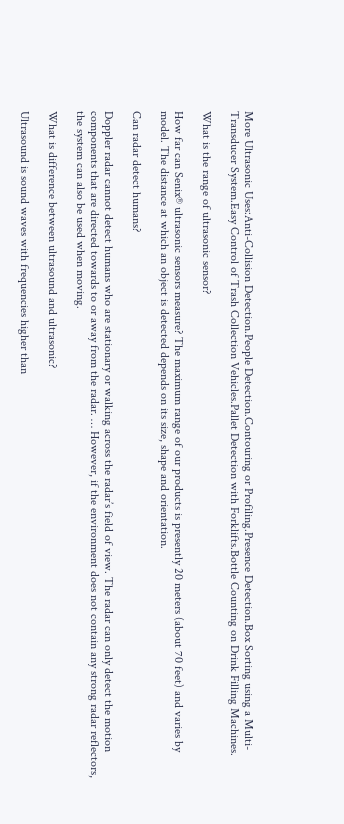More Ultrasonic Uses:Anti-Collision Detection.People Detection.Contouring or Profiling.Presence Detection.Box Sorting using a Multi-Transducer System.Easy Control of Trash Collection Vehicles.Pallet Detection with Forklifts.Bottle Counting on Drink Filling Machines.

What is the range of ultrasonic sensor?

How far can Senix® ultrasonic sensors measure? The maximum range of our products is presently 20 meters (about 70 feet) and varies by model. The distance at which an object is detected depends on its size, shape and orientation.

Can radar detect humans?

Doppler radar cannot detect humans who are stationary or walking across the radar’s field of view. The radar can only detect the motion components that are directed towards to or away from the radar. … However, if the environment does not contain any strong radar reflectors, the system can also be used when moving.

What is difference between ultrasound and ultrasonic?

Ultrasound is sound waves with frequencies higher than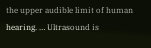the upper audible limit of human hearing. … Ultrasound is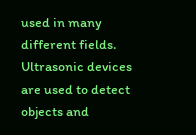used in many different fields. Ultrasonic devices are used to detect objects and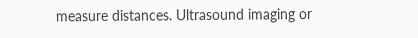measure distances. Ultrasound imaging or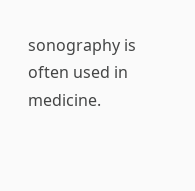sonography is often used in medicine.